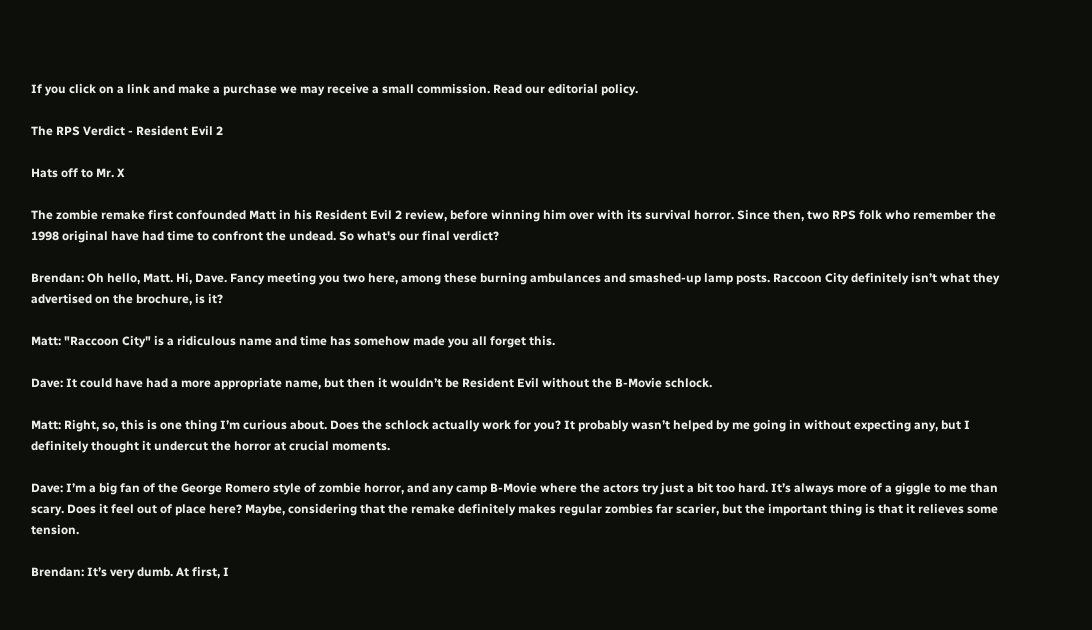If you click on a link and make a purchase we may receive a small commission. Read our editorial policy.

The RPS Verdict - Resident Evil 2

Hats off to Mr. X

The zombie remake first confounded Matt in his Resident Evil 2 review, before winning him over with its survival horror. Since then, two RPS folk who remember the 1998 original have had time to confront the undead. So what's our final verdict?

Brendan: Oh hello, Matt. Hi, Dave. Fancy meeting you two here, among these burning ambulances and smashed-up lamp posts. Raccoon City definitely isn’t what they advertised on the brochure, is it?

Matt: "Raccoon City" is a ridiculous name and time has somehow made you all forget this.

Dave: It could have had a more appropriate name, but then it wouldn’t be Resident Evil without the B-Movie schlock.

Matt: Right, so, this is one thing I’m curious about. Does the schlock actually work for you? It probably wasn’t helped by me going in without expecting any, but I definitely thought it undercut the horror at crucial moments.

Dave: I’m a big fan of the George Romero style of zombie horror, and any camp B-Movie where the actors try just a bit too hard. It’s always more of a giggle to me than scary. Does it feel out of place here? Maybe, considering that the remake definitely makes regular zombies far scarier, but the important thing is that it relieves some tension.

Brendan: It’s very dumb. At first, I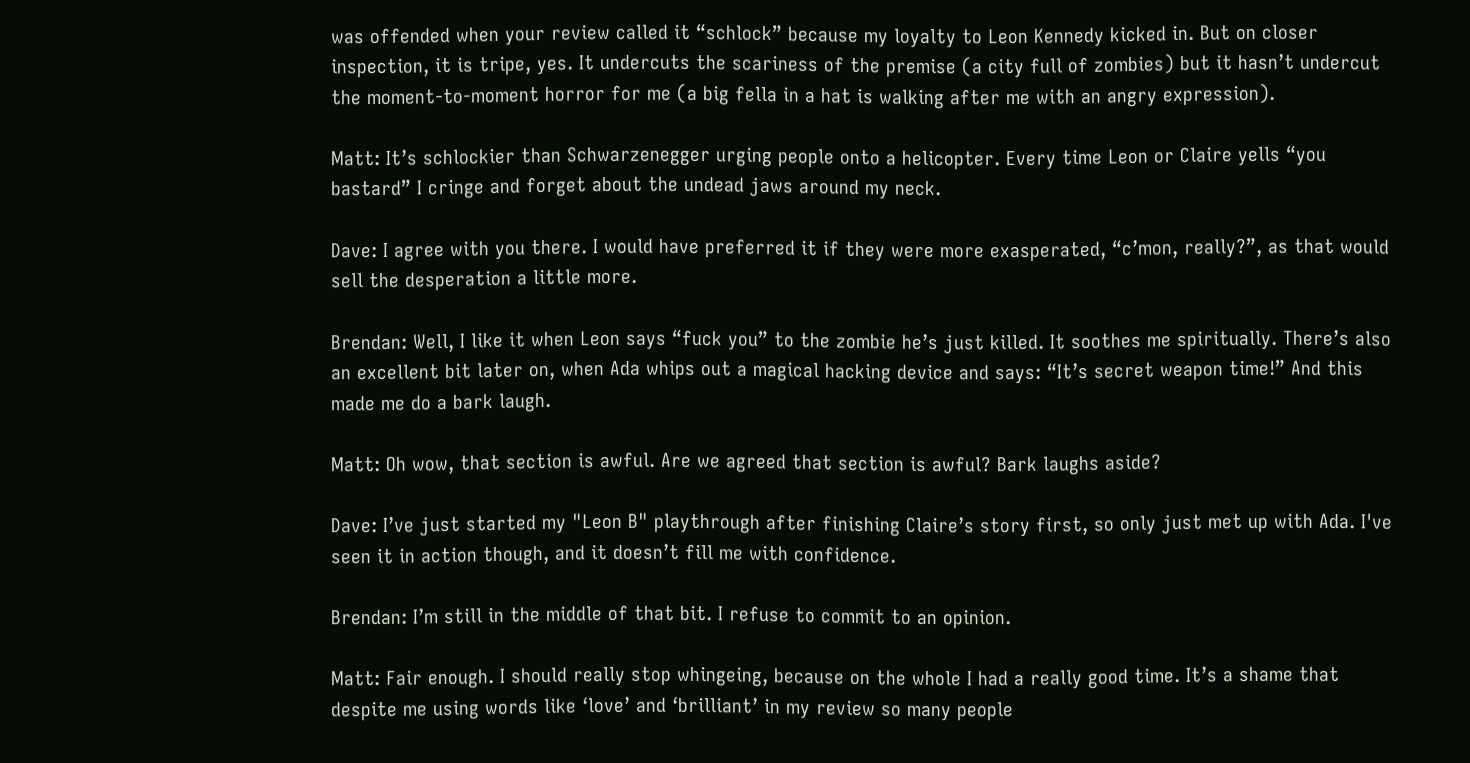was offended when your review called it “schlock” because my loyalty to Leon Kennedy kicked in. But on closer inspection, it is tripe, yes. It undercuts the scariness of the premise (a city full of zombies) but it hasn’t undercut the moment-to-moment horror for me (a big fella in a hat is walking after me with an angry expression).

Matt: It’s schlockier than Schwarzenegger urging people onto a helicopter. Every time Leon or Claire yells “you bastard” I cringe and forget about the undead jaws around my neck.

Dave: I agree with you there. I would have preferred it if they were more exasperated, “c’mon, really?”, as that would sell the desperation a little more.

Brendan: Well, I like it when Leon says “fuck you” to the zombie he’s just killed. It soothes me spiritually. There’s also an excellent bit later on, when Ada whips out a magical hacking device and says: “It’s secret weapon time!” And this made me do a bark laugh.

Matt: Oh wow, that section is awful. Are we agreed that section is awful? Bark laughs aside?

Dave: I’ve just started my "Leon B" playthrough after finishing Claire’s story first, so only just met up with Ada. I've seen it in action though, and it doesn’t fill me with confidence.

Brendan: I’m still in the middle of that bit. I refuse to commit to an opinion.

Matt: Fair enough. I should really stop whingeing, because on the whole I had a really good time. It’s a shame that despite me using words like ‘love’ and ‘brilliant’ in my review so many people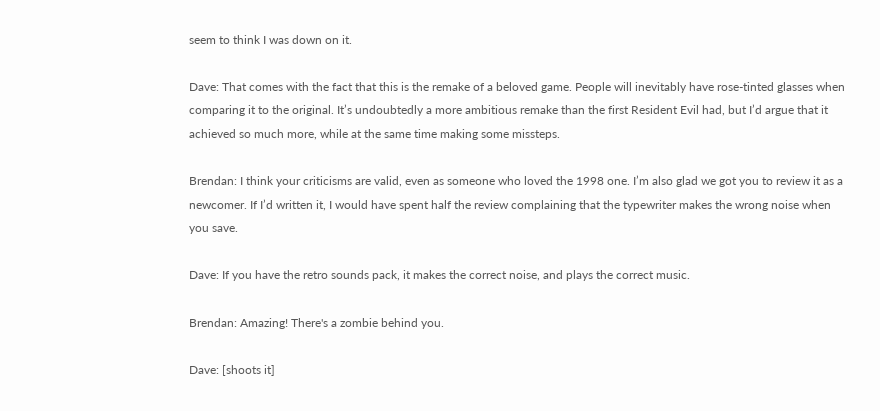seem to think I was down on it.

Dave: That comes with the fact that this is the remake of a beloved game. People will inevitably have rose-tinted glasses when comparing it to the original. It’s undoubtedly a more ambitious remake than the first Resident Evil had, but I’d argue that it achieved so much more, while at the same time making some missteps.

Brendan: I think your criticisms are valid, even as someone who loved the 1998 one. I’m also glad we got you to review it as a newcomer. If I’d written it, I would have spent half the review complaining that the typewriter makes the wrong noise when you save.

Dave: If you have the retro sounds pack, it makes the correct noise, and plays the correct music.

Brendan: Amazing! There's a zombie behind you.

Dave: [shoots it]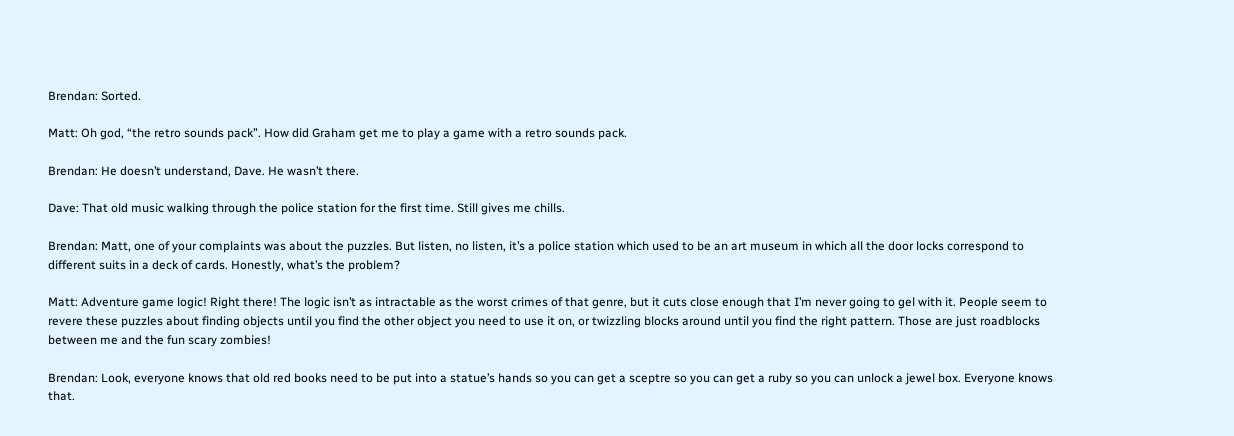Brendan: Sorted.

Matt: Oh god, “the retro sounds pack”. How did Graham get me to play a game with a retro sounds pack.

Brendan: He doesn’t understand, Dave. He wasn’t there.

Dave: That old music walking through the police station for the first time. Still gives me chills.

Brendan: Matt, one of your complaints was about the puzzles. But listen, no listen, it’s a police station which used to be an art museum in which all the door locks correspond to different suits in a deck of cards. Honestly, what’s the problem?

Matt: Adventure game logic! Right there! The logic isn’t as intractable as the worst crimes of that genre, but it cuts close enough that I’m never going to gel with it. People seem to revere these puzzles about finding objects until you find the other object you need to use it on, or twizzling blocks around until you find the right pattern. Those are just roadblocks between me and the fun scary zombies!

Brendan: Look, everyone knows that old red books need to be put into a statue’s hands so you can get a sceptre so you can get a ruby so you can unlock a jewel box. Everyone knows that.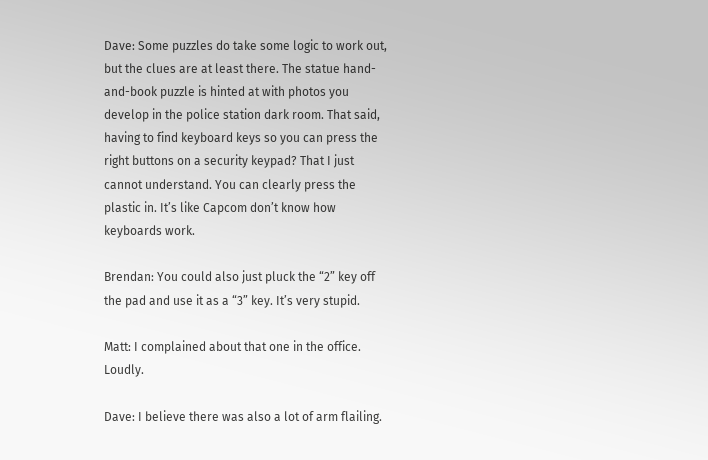Dave: Some puzzles do take some logic to work out, but the clues are at least there. The statue hand-and-book puzzle is hinted at with photos you develop in the police station dark room. That said, having to find keyboard keys so you can press the right buttons on a security keypad? That I just cannot understand. You can clearly press the plastic in. It’s like Capcom don’t know how keyboards work.

Brendan: You could also just pluck the “2” key off the pad and use it as a “3” key. It’s very stupid.

Matt: I complained about that one in the office. Loudly.

Dave: I believe there was also a lot of arm flailing.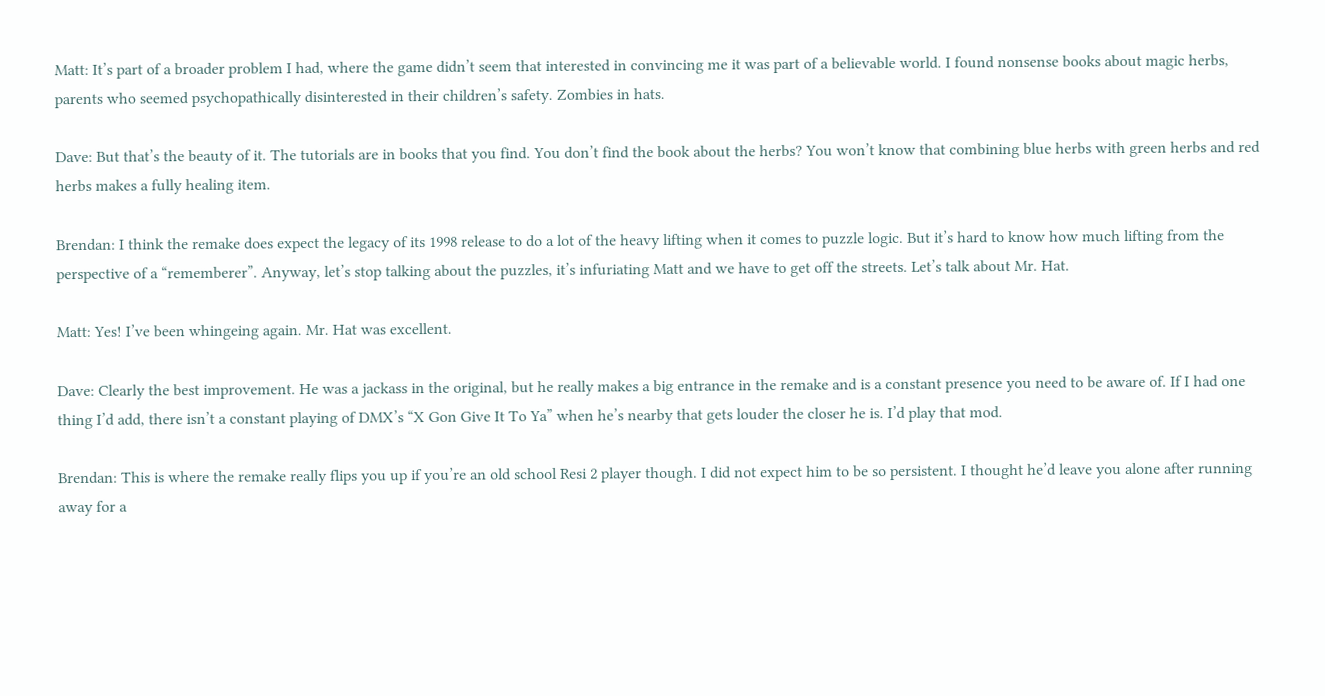Matt: It’s part of a broader problem I had, where the game didn’t seem that interested in convincing me it was part of a believable world. I found nonsense books about magic herbs, parents who seemed psychopathically disinterested in their children’s safety. Zombies in hats.

Dave: But that’s the beauty of it. The tutorials are in books that you find. You don’t find the book about the herbs? You won’t know that combining blue herbs with green herbs and red herbs makes a fully healing item.

Brendan: I think the remake does expect the legacy of its 1998 release to do a lot of the heavy lifting when it comes to puzzle logic. But it’s hard to know how much lifting from the perspective of a “rememberer”. Anyway, let’s stop talking about the puzzles, it’s infuriating Matt and we have to get off the streets. Let’s talk about Mr. Hat.

Matt: Yes! I’ve been whingeing again. Mr. Hat was excellent.

Dave: Clearly the best improvement. He was a jackass in the original, but he really makes a big entrance in the remake and is a constant presence you need to be aware of. If I had one thing I’d add, there isn’t a constant playing of DMX’s “X Gon Give It To Ya” when he’s nearby that gets louder the closer he is. I’d play that mod.

Brendan: This is where the remake really flips you up if you’re an old school Resi 2 player though. I did not expect him to be so persistent. I thought he’d leave you alone after running away for a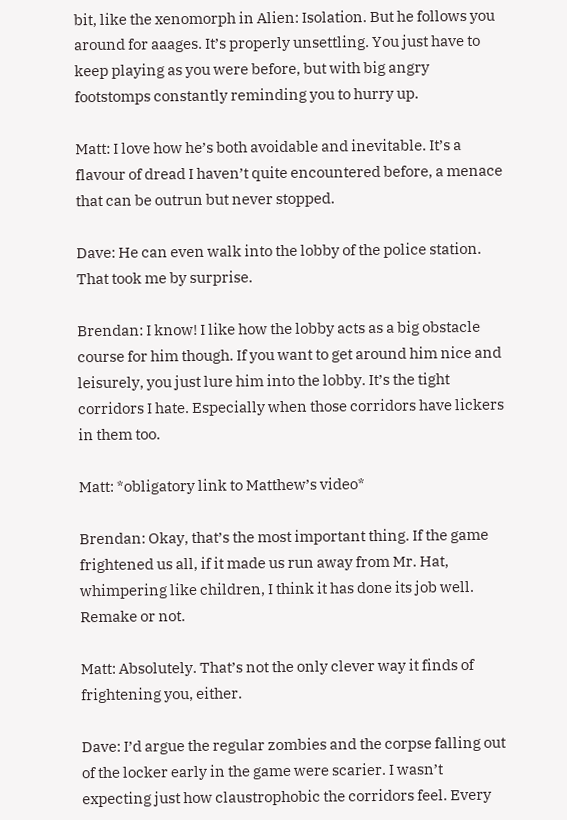bit, like the xenomorph in Alien: Isolation. But he follows you around for aaages. It’s properly unsettling. You just have to keep playing as you were before, but with big angry footstomps constantly reminding you to hurry up.

Matt: I love how he’s both avoidable and inevitable. It’s a flavour of dread I haven’t quite encountered before, a menace that can be outrun but never stopped.

Dave: He can even walk into the lobby of the police station. That took me by surprise.

Brendan: I know! I like how the lobby acts as a big obstacle course for him though. If you want to get around him nice and leisurely, you just lure him into the lobby. It’s the tight corridors I hate. Especially when those corridors have lickers in them too.

Matt: *obligatory link to Matthew’s video*

Brendan: Okay, that’s the most important thing. If the game frightened us all, if it made us run away from Mr. Hat, whimpering like children, I think it has done its job well. Remake or not.

Matt: Absolutely. That’s not the only clever way it finds of frightening you, either.

Dave: I’d argue the regular zombies and the corpse falling out of the locker early in the game were scarier. I wasn’t expecting just how claustrophobic the corridors feel. Every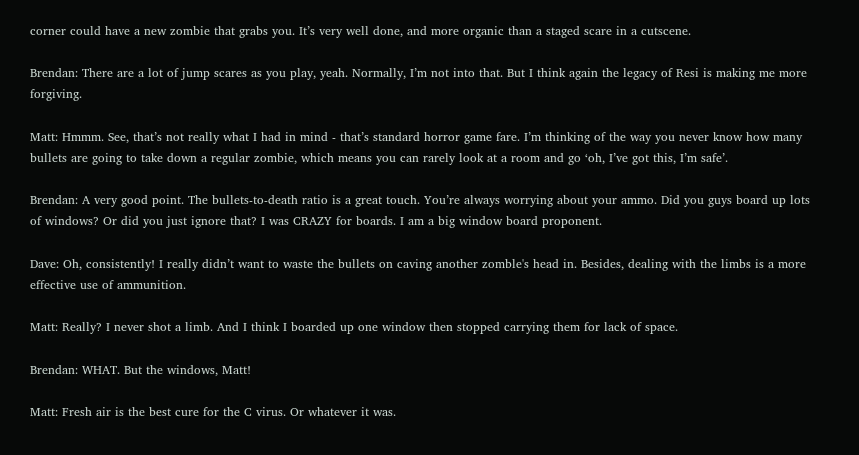corner could have a new zombie that grabs you. It’s very well done, and more organic than a staged scare in a cutscene.

Brendan: There are a lot of jump scares as you play, yeah. Normally, I’m not into that. But I think again the legacy of Resi is making me more forgiving.

Matt: Hmmm. See, that’s not really what I had in mind - that’s standard horror game fare. I’m thinking of the way you never know how many bullets are going to take down a regular zombie, which means you can rarely look at a room and go ‘oh, I’ve got this, I’m safe’.

Brendan: A very good point. The bullets-to-death ratio is a great touch. You’re always worrying about your ammo. Did you guys board up lots of windows? Or did you just ignore that? I was CRAZY for boards. I am a big window board proponent.

Dave: Oh, consistently! I really didn’t want to waste the bullets on caving another zomble's head in. Besides, dealing with the limbs is a more effective use of ammunition.

Matt: Really? I never shot a limb. And I think I boarded up one window then stopped carrying them for lack of space.

Brendan: WHAT. But the windows, Matt!

Matt: Fresh air is the best cure for the C virus. Or whatever it was.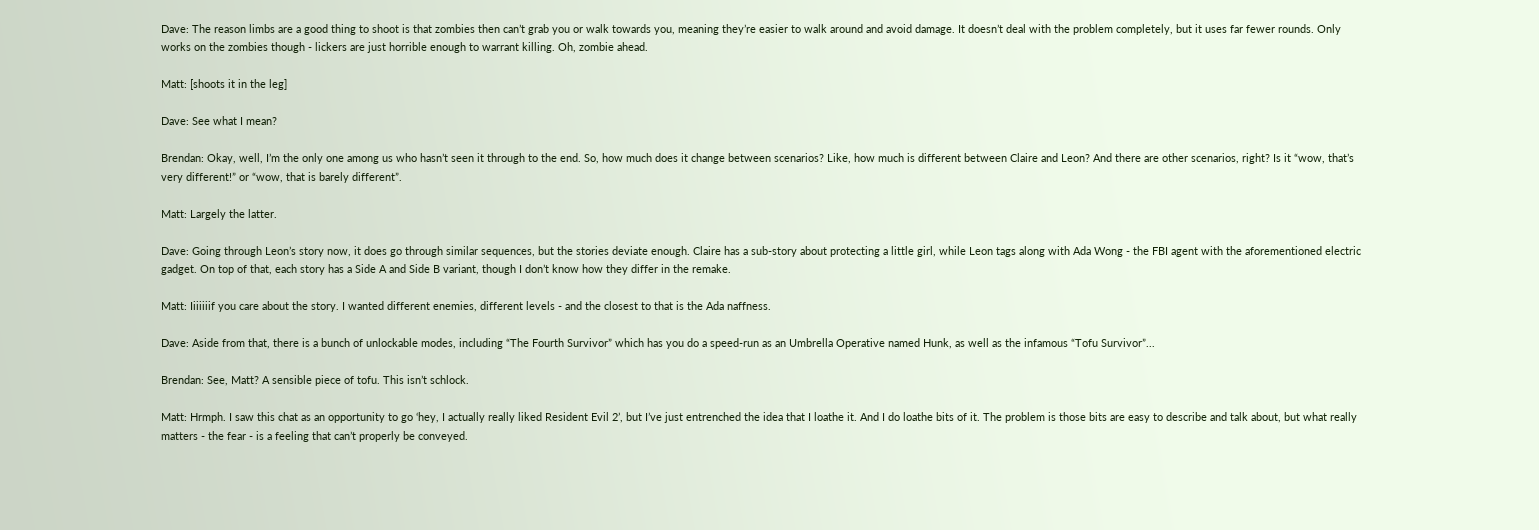Dave: The reason limbs are a good thing to shoot is that zombies then can’t grab you or walk towards you, meaning they’re easier to walk around and avoid damage. It doesn’t deal with the problem completely, but it uses far fewer rounds. Only works on the zombies though - lickers are just horrible enough to warrant killing. Oh, zombie ahead.

Matt: [shoots it in the leg]

Dave: See what I mean?

Brendan: Okay, well, I’m the only one among us who hasn’t seen it through to the end. So, how much does it change between scenarios? Like, how much is different between Claire and Leon? And there are other scenarios, right? Is it “wow, that’s very different!” or “wow, that is barely different”.

Matt: Largely the latter.

Dave: Going through Leon’s story now, it does go through similar sequences, but the stories deviate enough. Claire has a sub-story about protecting a little girl, while Leon tags along with Ada Wong - the FBI agent with the aforementioned electric gadget. On top of that, each story has a Side A and Side B variant, though I don’t know how they differ in the remake.

Matt: Iiiiiiif you care about the story. I wanted different enemies, different levels - and the closest to that is the Ada naffness.

Dave: Aside from that, there is a bunch of unlockable modes, including “The Fourth Survivor” which has you do a speed-run as an Umbrella Operative named Hunk, as well as the infamous “Tofu Survivor”...

Brendan: See, Matt? A sensible piece of tofu. This isn’t schlock.

Matt: Hrmph. I saw this chat as an opportunity to go ‘hey, I actually really liked Resident Evil 2’, but I’ve just entrenched the idea that I loathe it. And I do loathe bits of it. The problem is those bits are easy to describe and talk about, but what really matters - the fear - is a feeling that can’t properly be conveyed.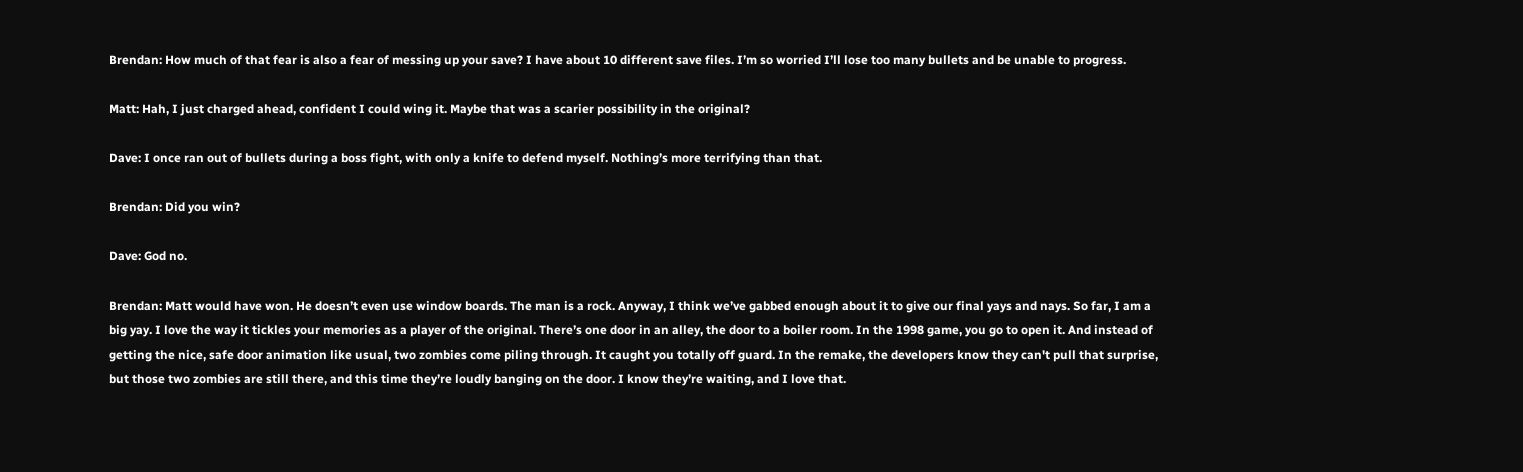Brendan: How much of that fear is also a fear of messing up your save? I have about 10 different save files. I’m so worried I’ll lose too many bullets and be unable to progress.

Matt: Hah, I just charged ahead, confident I could wing it. Maybe that was a scarier possibility in the original?

Dave: I once ran out of bullets during a boss fight, with only a knife to defend myself. Nothing’s more terrifying than that.

Brendan: Did you win?

Dave: God no.

Brendan: Matt would have won. He doesn’t even use window boards. The man is a rock. Anyway, I think we’ve gabbed enough about it to give our final yays and nays. So far, I am a big yay. I love the way it tickles your memories as a player of the original. There’s one door in an alley, the door to a boiler room. In the 1998 game, you go to open it. And instead of getting the nice, safe door animation like usual, two zombies come piling through. It caught you totally off guard. In the remake, the developers know they can't pull that surprise, but those two zombies are still there, and this time they’re loudly banging on the door. I know they’re waiting, and I love that.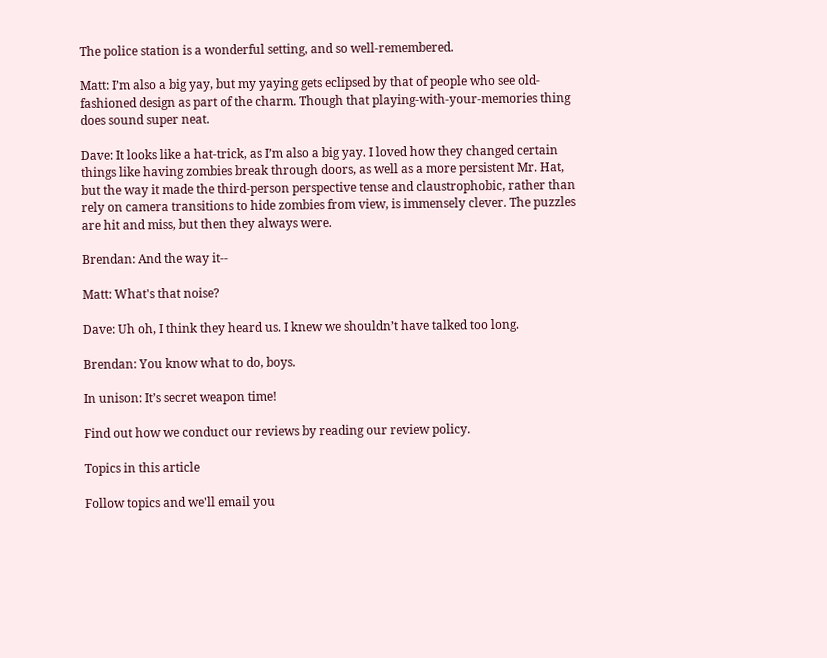The police station is a wonderful setting, and so well-remembered.

Matt: I’m also a big yay, but my yaying gets eclipsed by that of people who see old-fashioned design as part of the charm. Though that playing-with-your-memories thing does sound super neat.

Dave: It looks like a hat-trick, as I’m also a big yay. I loved how they changed certain things like having zombies break through doors, as well as a more persistent Mr. Hat, but the way it made the third-person perspective tense and claustrophobic, rather than rely on camera transitions to hide zombies from view, is immensely clever. The puzzles are hit and miss, but then they always were.

Brendan: And the way it--

Matt: What's that noise?

Dave: Uh oh, I think they heard us. I knew we shouldn’t have talked too long.

Brendan: You know what to do, boys.

In unison: It’s secret weapon time!

Find out how we conduct our reviews by reading our review policy.

Topics in this article

Follow topics and we'll email you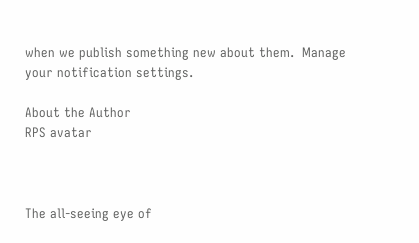when we publish something new about them.  Manage your notification settings.

About the Author
RPS avatar



The all-seeing eye of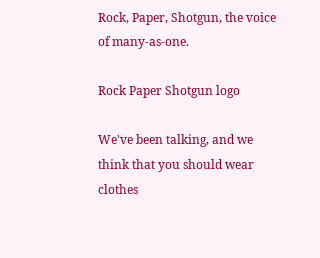Rock, Paper, Shotgun, the voice of many-as-one.

Rock Paper Shotgun logo

We've been talking, and we think that you should wear clothes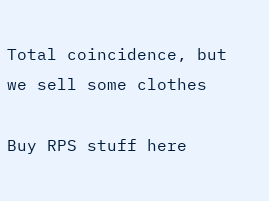Total coincidence, but we sell some clothes

Buy RPS stuff here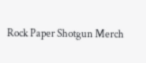Rock Paper Shotgun Merch